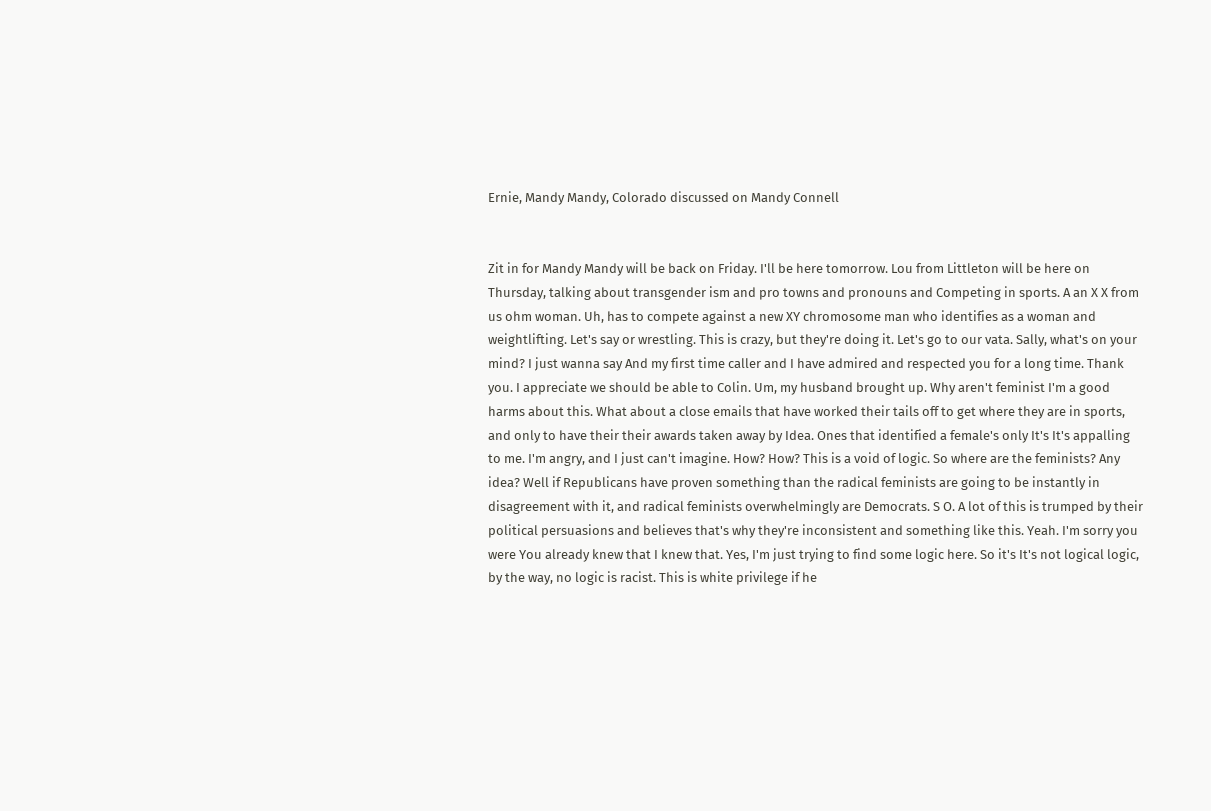Ernie, Mandy Mandy, Colorado discussed on Mandy Connell


Zit in for Mandy Mandy will be back on Friday. I'll be here tomorrow. Lou from Littleton will be here on Thursday, talking about transgender ism and pro towns and pronouns and Competing in sports. A an X X from us ohm woman. Uh, has to compete against a new XY chromosome man who identifies as a woman and weightlifting. Let's say or wrestling. This is crazy, but they're doing it. Let's go to our vata. Sally, what's on your mind? I just wanna say And my first time caller and I have admired and respected you for a long time. Thank you. I appreciate we should be able to Colin. Um, my husband brought up. Why aren't feminist I'm a good harms about this. What about a close emails that have worked their tails off to get where they are in sports, and only to have their their awards taken away by Idea. Ones that identified a female's only It's It's appalling to me. I'm angry, and I just can't imagine. How? How? This is a void of logic. So where are the feminists? Any idea? Well if Republicans have proven something than the radical feminists are going to be instantly in disagreement with it, and radical feminists overwhelmingly are Democrats. S O. A lot of this is trumped by their political persuasions and believes that's why they're inconsistent and something like this. Yeah. I'm sorry you were You already knew that I knew that. Yes, I'm just trying to find some logic here. So it's It's not logical logic, by the way, no logic is racist. This is white privilege if he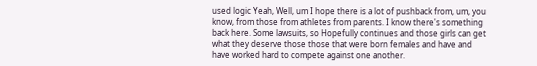used logic Yeah, Well, um I hope there is a lot of pushback from, um, you know, from those from athletes from parents. I know there's something back here. Some lawsuits, so Hopefully continues and those girls can get what they deserve those those that were born females and have and have worked hard to compete against one another.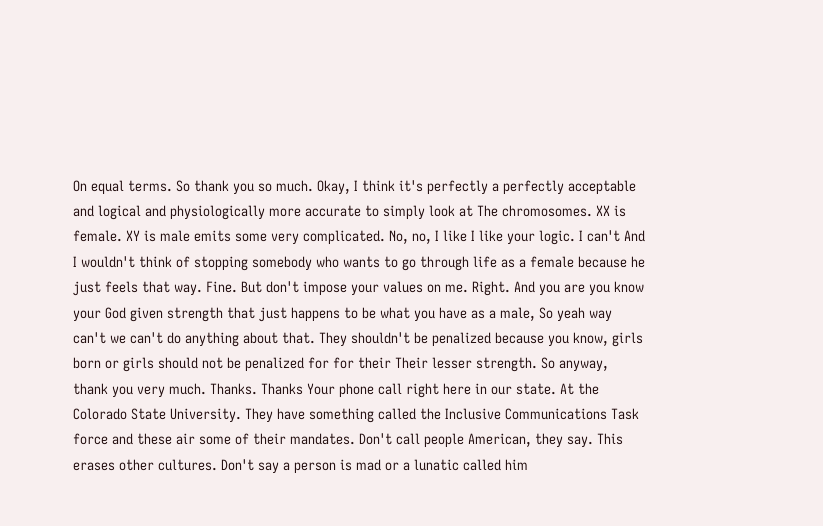On equal terms. So thank you so much. Okay, I think it's perfectly a perfectly acceptable and logical and physiologically more accurate to simply look at The chromosomes. XX is female. XY is male emits some very complicated. No, no, I like I like your logic. I can't And I wouldn't think of stopping somebody who wants to go through life as a female because he just feels that way. Fine. But don't impose your values on me. Right. And you are you know your God given strength that just happens to be what you have as a male, So yeah way can't we can't do anything about that. They shouldn't be penalized because you know, girls born or girls should not be penalized for for their Their lesser strength. So anyway, thank you very much. Thanks. Thanks Your phone call right here in our state. At the Colorado State University. They have something called the Inclusive Communications Task force and these air some of their mandates. Don't call people American, they say. This erases other cultures. Don't say a person is mad or a lunatic called him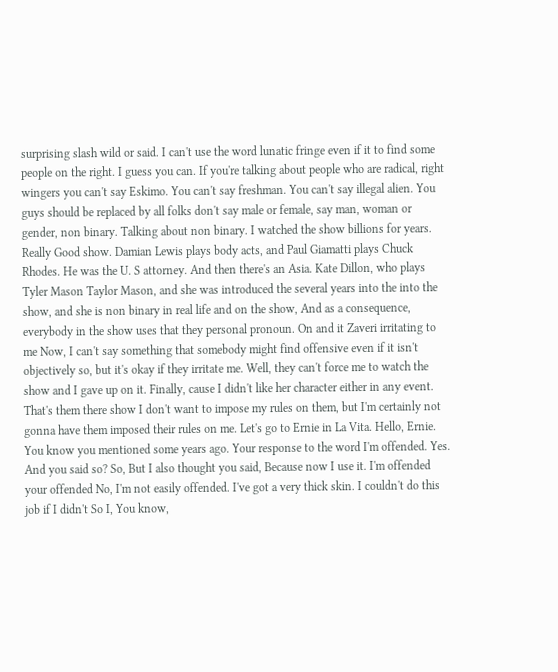surprising slash wild or said. I can't use the word lunatic fringe even if it to find some people on the right. I guess you can. If you're talking about people who are radical, right wingers you can't say Eskimo. You can't say freshman. You can't say illegal alien. You guys should be replaced by all folks don't say male or female, say man, woman or gender, non binary. Talking about non binary. I watched the show billions for years. Really Good show. Damian Lewis plays body acts, and Paul Giamatti plays Chuck Rhodes. He was the U. S attorney. And then there's an Asia. Kate Dillon, who plays Tyler Mason Taylor Mason, and she was introduced the several years into the into the show, and she is non binary in real life and on the show, And as a consequence, everybody in the show uses that they personal pronoun. On and it Zaveri irritating to me Now, I can't say something that somebody might find offensive even if it isn't objectively so, but it's okay if they irritate me. Well, they can't force me to watch the show and I gave up on it. Finally, cause I didn't like her character either in any event. That's them there show I don't want to impose my rules on them, but I'm certainly not gonna have them imposed their rules on me. Let's go to Ernie in La Vita. Hello, Ernie. You know you mentioned some years ago. Your response to the word I'm offended. Yes. And you said so? So, But I also thought you said, Because now I use it. I'm offended your offended No, I'm not easily offended. I've got a very thick skin. I couldn't do this job if I didn't So I, You know,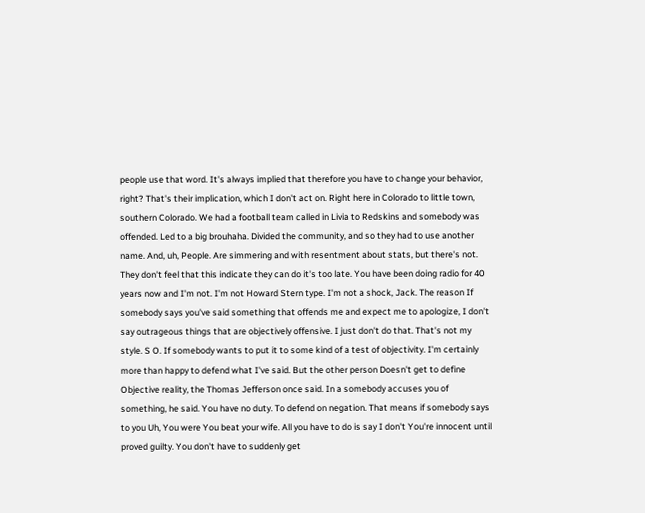people use that word. It's always implied that therefore you have to change your behavior, right? That's their implication, which I don't act on. Right here in Colorado to little town, southern Colorado. We had a football team called in Livia to Redskins and somebody was offended. Led to a big brouhaha. Divided the community, and so they had to use another name. And, uh, People. Are simmering and with resentment about stats, but there's not. They don't feel that this indicate they can do it's too late. You have been doing radio for 40 years now and I'm not. I'm not Howard Stern type. I'm not a shock, Jack. The reason If somebody says you've said something that offends me and expect me to apologize, I don't say outrageous things that are objectively offensive. I just don't do that. That's not my style. S O. If somebody wants to put it to some kind of a test of objectivity. I'm certainly more than happy to defend what I've said. But the other person Doesn't get to define Objective reality, the Thomas Jefferson once said. In a somebody accuses you of something, he said. You have no duty. To defend on negation. That means if somebody says to you Uh, You were You beat your wife. All you have to do is say I don't You're innocent until proved guilty. You don't have to suddenly get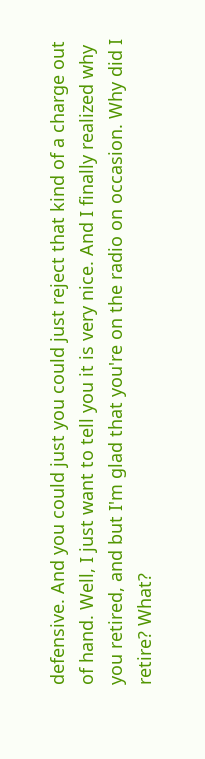defensive. And you could just you could just reject that kind of a charge out of hand. Well, I just want to tell you it is very nice. And I finally realized why you retired, and but I'm glad that you're on the radio on occasion. Why did I retire? What?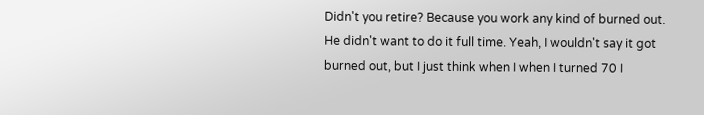Didn't you retire? Because you work any kind of burned out. He didn't want to do it full time. Yeah, I wouldn't say it got burned out, but I just think when I when I turned 70 I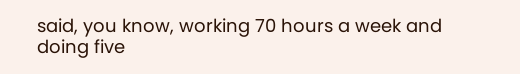said, you know, working 70 hours a week and doing five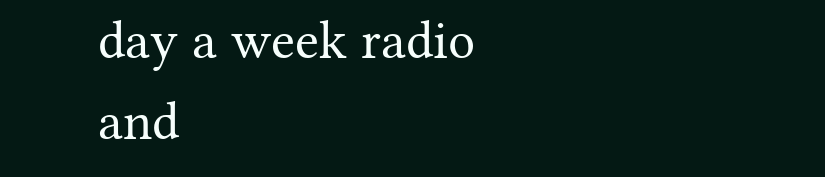day a week radio and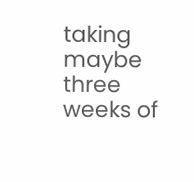taking maybe three weeks of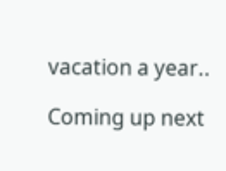vacation a year..

Coming up next